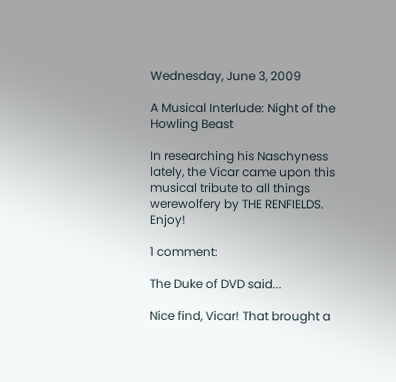Wednesday, June 3, 2009

A Musical Interlude: Night of the Howling Beast

In researching his Naschyness lately, the Vicar came upon this musical tribute to all things werewolfery by THE RENFIELDS. Enjoy!

1 comment:

The Duke of DVD said...

Nice find, Vicar! That brought a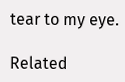tear to my eye.

Related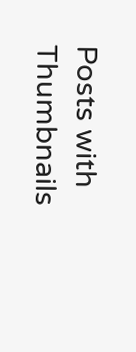Posts with Thumbnails